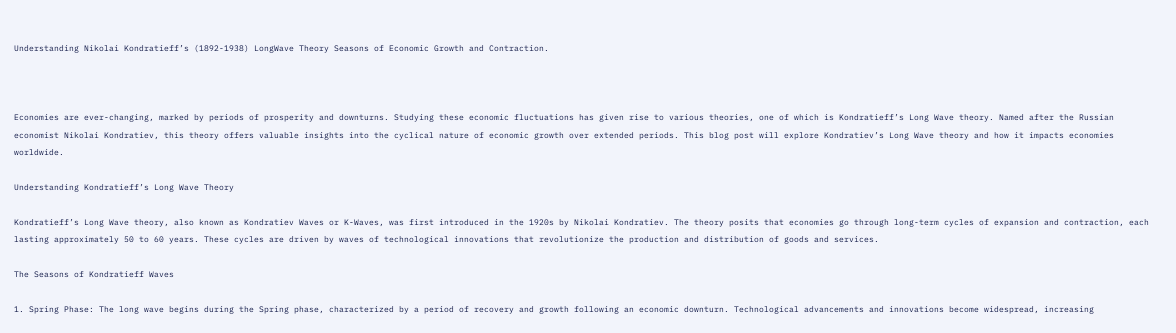Understanding Nikolai Kondratieff’s (1892-1938) LongWave Theory Seasons of Economic Growth and Contraction.



Economies are ever-changing, marked by periods of prosperity and downturns. Studying these economic fluctuations has given rise to various theories, one of which is Kondratieff’s Long Wave theory. Named after the Russian economist Nikolai Kondratiev, this theory offers valuable insights into the cyclical nature of economic growth over extended periods. This blog post will explore Kondratiev’s Long Wave theory and how it impacts economies worldwide.

Understanding Kondratieff’s Long Wave Theory

Kondratieff’s Long Wave theory, also known as Kondratiev Waves or K-Waves, was first introduced in the 1920s by Nikolai Kondratiev. The theory posits that economies go through long-term cycles of expansion and contraction, each lasting approximately 50 to 60 years. These cycles are driven by waves of technological innovations that revolutionize the production and distribution of goods and services.

The Seasons of Kondratieff Waves

1. Spring Phase: The long wave begins during the Spring phase, characterized by a period of recovery and growth following an economic downturn. Technological advancements and innovations become widespread, increasing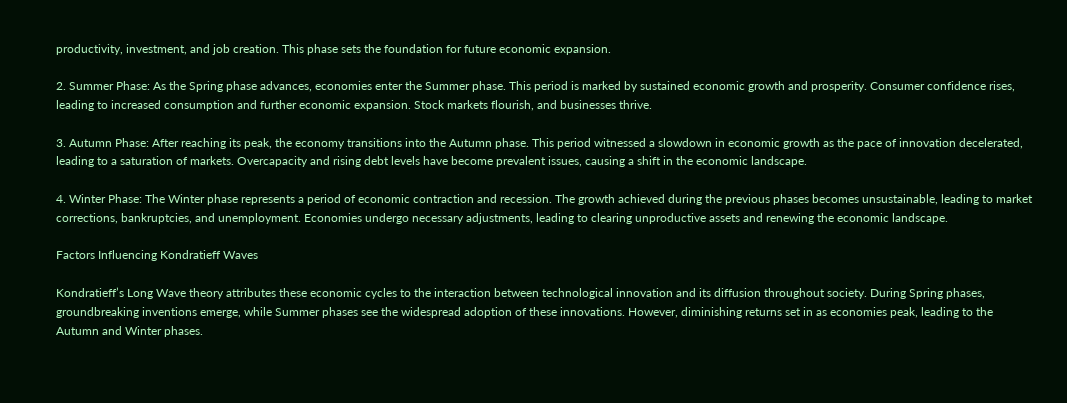productivity, investment, and job creation. This phase sets the foundation for future economic expansion.

2. Summer Phase: As the Spring phase advances, economies enter the Summer phase. This period is marked by sustained economic growth and prosperity. Consumer confidence rises, leading to increased consumption and further economic expansion. Stock markets flourish, and businesses thrive.

3. Autumn Phase: After reaching its peak, the economy transitions into the Autumn phase. This period witnessed a slowdown in economic growth as the pace of innovation decelerated, leading to a saturation of markets. Overcapacity and rising debt levels have become prevalent issues, causing a shift in the economic landscape.

4. Winter Phase: The Winter phase represents a period of economic contraction and recession. The growth achieved during the previous phases becomes unsustainable, leading to market corrections, bankruptcies, and unemployment. Economies undergo necessary adjustments, leading to clearing unproductive assets and renewing the economic landscape.

Factors Influencing Kondratieff Waves

Kondratieff’s Long Wave theory attributes these economic cycles to the interaction between technological innovation and its diffusion throughout society. During Spring phases, groundbreaking inventions emerge, while Summer phases see the widespread adoption of these innovations. However, diminishing returns set in as economies peak, leading to the Autumn and Winter phases.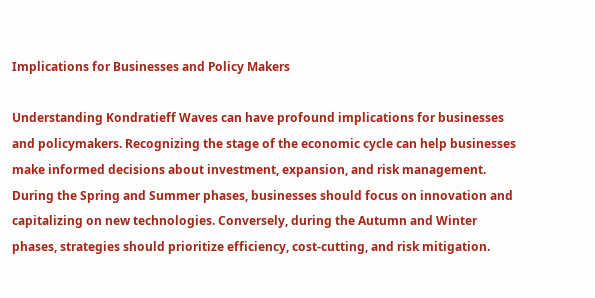Implications for Businesses and Policy Makers

Understanding Kondratieff Waves can have profound implications for businesses and policymakers. Recognizing the stage of the economic cycle can help businesses make informed decisions about investment, expansion, and risk management. During the Spring and Summer phases, businesses should focus on innovation and capitalizing on new technologies. Conversely, during the Autumn and Winter phases, strategies should prioritize efficiency, cost-cutting, and risk mitigation.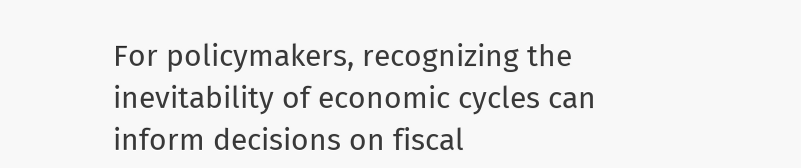For policymakers, recognizing the inevitability of economic cycles can inform decisions on fiscal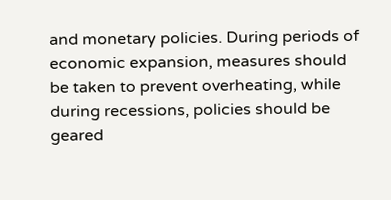and monetary policies. During periods of economic expansion, measures should be taken to prevent overheating, while during recessions, policies should be geared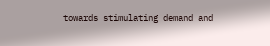towards stimulating demand and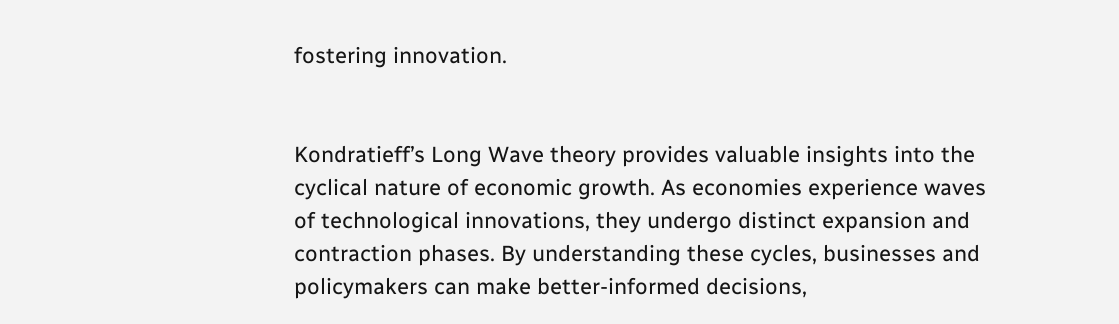fostering innovation.


Kondratieff’s Long Wave theory provides valuable insights into the cyclical nature of economic growth. As economies experience waves of technological innovations, they undergo distinct expansion and contraction phases. By understanding these cycles, businesses and policymakers can make better-informed decisions,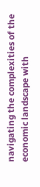navigating the complexities of the economic landscape with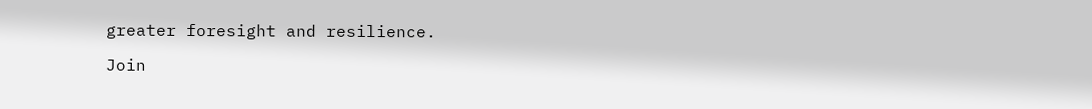greater foresight and resilience.

Join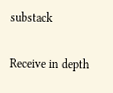substack

Receive in depth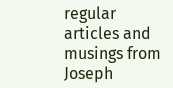regular articles and musings from Joseph